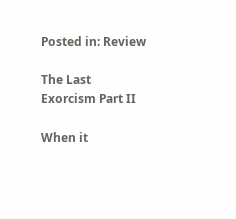Posted in: Review

The Last Exorcism Part II

When it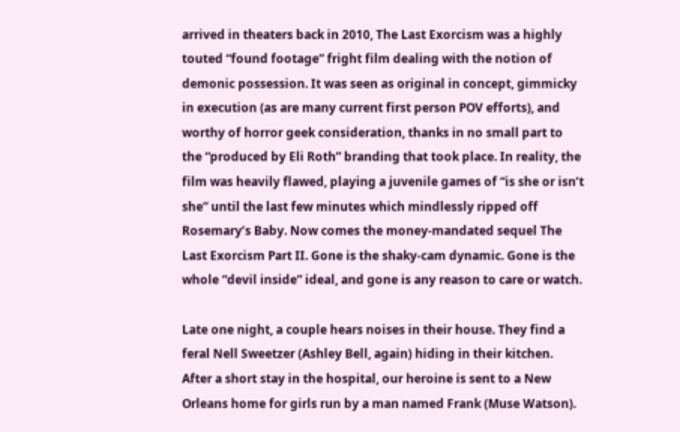arrived in theaters back in 2010, The Last Exorcism was a highly touted “found footage” fright film dealing with the notion of demonic possession. It was seen as original in concept, gimmicky in execution (as are many current first person POV efforts), and worthy of horror geek consideration, thanks in no small part to the “produced by Eli Roth” branding that took place. In reality, the film was heavily flawed, playing a juvenile games of “is she or isn’t she” until the last few minutes which mindlessly ripped off Rosemary’s Baby. Now comes the money-mandated sequel The Last Exorcism Part II. Gone is the shaky-cam dynamic. Gone is the whole “devil inside” ideal, and gone is any reason to care or watch.

Late one night, a couple hears noises in their house. They find a feral Nell Sweetzer (Ashley Bell, again) hiding in their kitchen. After a short stay in the hospital, our heroine is sent to a New Orleans home for girls run by a man named Frank (Muse Watson).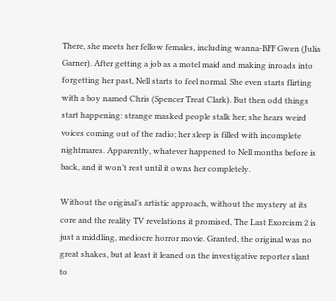There, she meets her fellow females, including wanna-BFF Gwen (Julia Garner). After getting a job as a motel maid and making inroads into forgetting her past, Nell starts to feel normal. She even starts flirting with a boy named Chris (Spencer Treat Clark). But then odd things start happening: strange masked people stalk her; she hears weird voices coming out of the radio; her sleep is filled with incomplete nightmares. Apparently, whatever happened to Nell months before is back, and it won’t rest until it owns her completely.

Without the original’s artistic approach, without the mystery at its core and the reality TV revelations it promised, The Last Exorcism 2 is just a middling, mediocre horror movie. Granted, the original was no great shakes, but at least it leaned on the investigative reporter slant to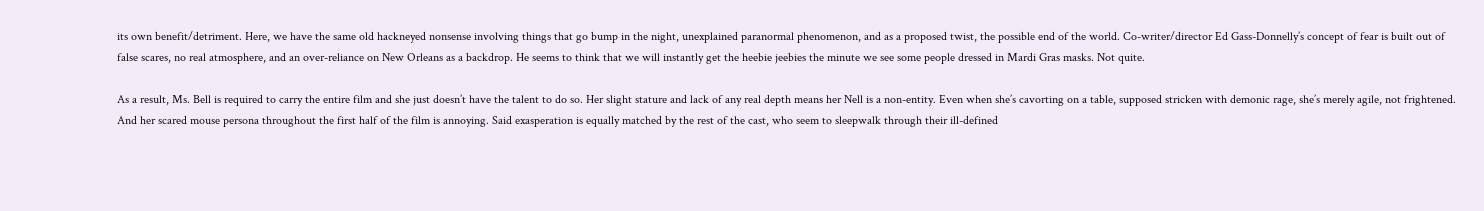its own benefit/detriment. Here, we have the same old hackneyed nonsense involving things that go bump in the night, unexplained paranormal phenomenon, and as a proposed twist, the possible end of the world. Co-writer/director Ed Gass-Donnelly’s concept of fear is built out of false scares, no real atmosphere, and an over-reliance on New Orleans as a backdrop. He seems to think that we will instantly get the heebie jeebies the minute we see some people dressed in Mardi Gras masks. Not quite.

As a result, Ms. Bell is required to carry the entire film and she just doesn’t have the talent to do so. Her slight stature and lack of any real depth means her Nell is a non-entity. Even when she’s cavorting on a table, supposed stricken with demonic rage, she’s merely agile, not frightened. And her scared mouse persona throughout the first half of the film is annoying. Said exasperation is equally matched by the rest of the cast, who seem to sleepwalk through their ill-defined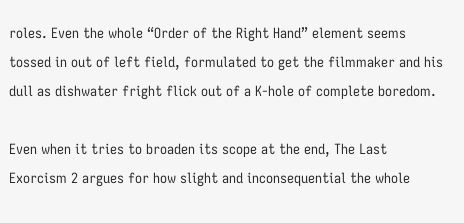roles. Even the whole “Order of the Right Hand” element seems tossed in out of left field, formulated to get the filmmaker and his dull as dishwater fright flick out of a K-hole of complete boredom.

Even when it tries to broaden its scope at the end, The Last Exorcism 2 argues for how slight and inconsequential the whole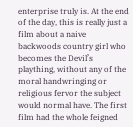enterprise truly is. At the end of the day, this is really just a film about a naive backwoods country girl who becomes the Devil’s plaything, without any of the moral handwringing or religious fervor the subject would normal have. The first film had the whole feigned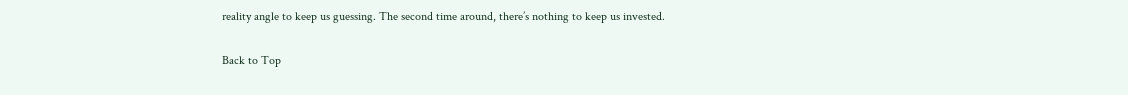reality angle to keep us guessing. The second time around, there’s nothing to keep us invested.

Back to Top